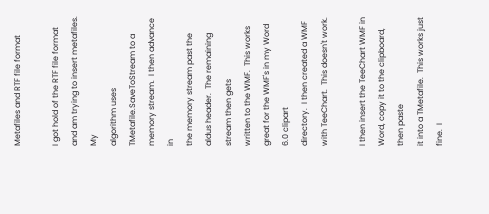Metafiles and RTF file format

I got hold of the RTF file format and am trying to insert metafiles.  My
algorithm uses TMetafile.SaveToStream to a memory stream.  I then advance in
the memory stream past the aldus header.  The remaining stream then gets
written to the WMF.  This works great for the WMF's in my Word 6.0 clipart
directory.  I then created a WMF with TeeChart.  This doesn't work.

I then insert the TeeChart WMF in Word, copy it to the clipboard, then paste
it into a TMetafile.  This works just fine.  I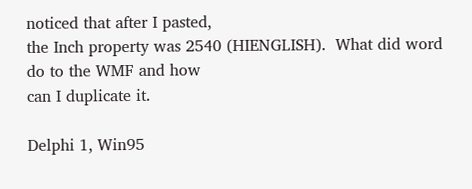noticed that after I pasted,
the Inch property was 2540 (HIENGLISH).  What did word do to the WMF and how
can I duplicate it.

Delphi 1, Win95